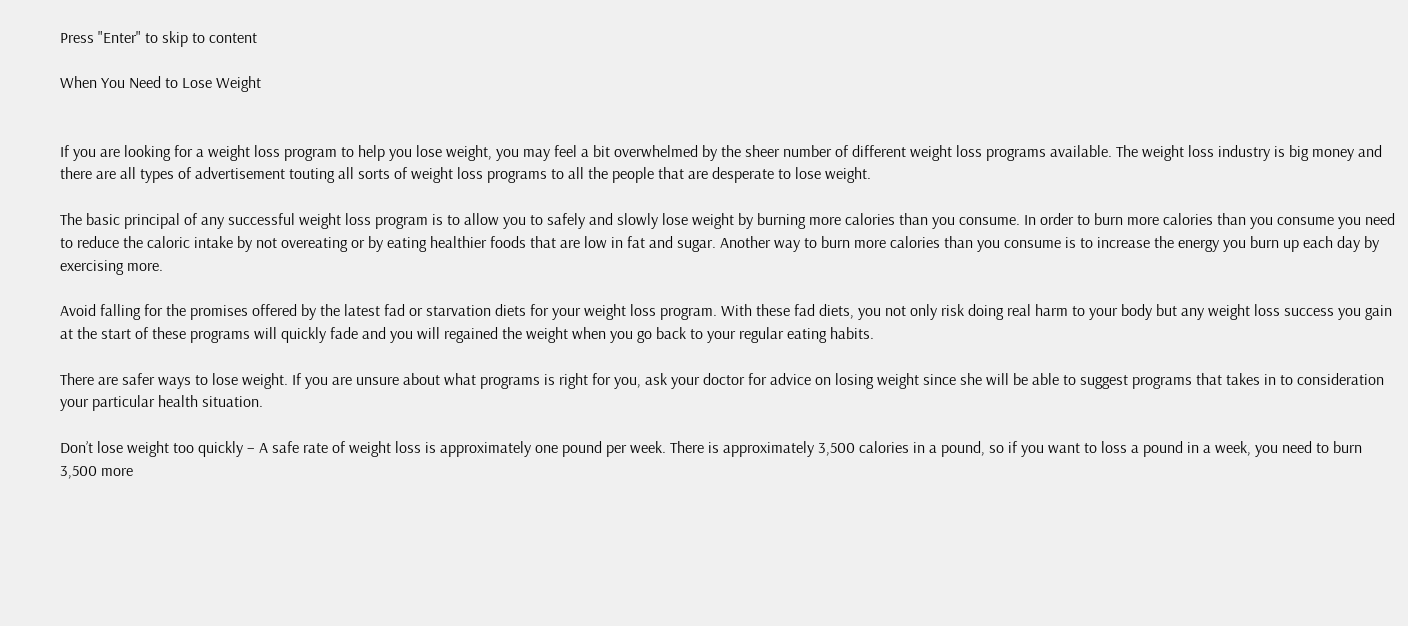Press "Enter" to skip to content

When You Need to Lose Weight


If you are looking for a weight loss program to help you lose weight, you may feel a bit overwhelmed by the sheer number of different weight loss programs available. The weight loss industry is big money and there are all types of advertisement touting all sorts of weight loss programs to all the people that are desperate to lose weight.

The basic principal of any successful weight loss program is to allow you to safely and slowly lose weight by burning more calories than you consume. In order to burn more calories than you consume you need to reduce the caloric intake by not overeating or by eating healthier foods that are low in fat and sugar. Another way to burn more calories than you consume is to increase the energy you burn up each day by exercising more.

Avoid falling for the promises offered by the latest fad or starvation diets for your weight loss program. With these fad diets, you not only risk doing real harm to your body but any weight loss success you gain at the start of these programs will quickly fade and you will regained the weight when you go back to your regular eating habits.

There are safer ways to lose weight. If you are unsure about what programs is right for you, ask your doctor for advice on losing weight since she will be able to suggest programs that takes in to consideration your particular health situation.

Don’t lose weight too quickly – A safe rate of weight loss is approximately one pound per week. There is approximately 3,500 calories in a pound, so if you want to loss a pound in a week, you need to burn 3,500 more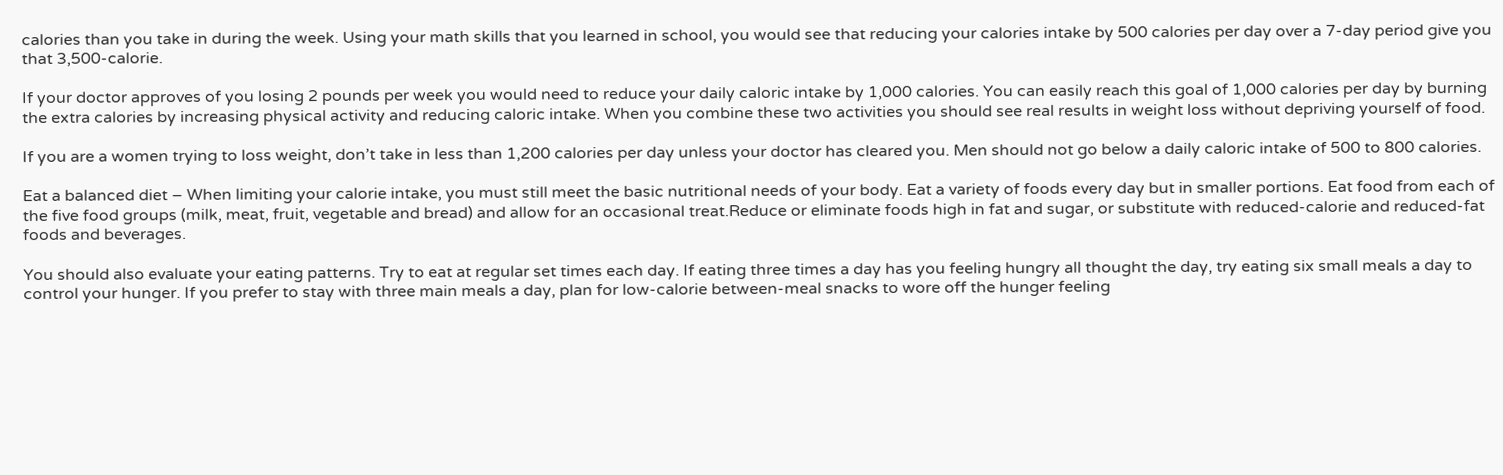calories than you take in during the week. Using your math skills that you learned in school, you would see that reducing your calories intake by 500 calories per day over a 7-day period give you that 3,500-calorie.

If your doctor approves of you losing 2 pounds per week you would need to reduce your daily caloric intake by 1,000 calories. You can easily reach this goal of 1,000 calories per day by burning the extra calories by increasing physical activity and reducing caloric intake. When you combine these two activities you should see real results in weight loss without depriving yourself of food.

If you are a women trying to loss weight, don’t take in less than 1,200 calories per day unless your doctor has cleared you. Men should not go below a daily caloric intake of 500 to 800 calories.

Eat a balanced diet – When limiting your calorie intake, you must still meet the basic nutritional needs of your body. Eat a variety of foods every day but in smaller portions. Eat food from each of the five food groups (milk, meat, fruit, vegetable and bread) and allow for an occasional treat.Reduce or eliminate foods high in fat and sugar, or substitute with reduced-calorie and reduced-fat foods and beverages.

You should also evaluate your eating patterns. Try to eat at regular set times each day. If eating three times a day has you feeling hungry all thought the day, try eating six small meals a day to control your hunger. If you prefer to stay with three main meals a day, plan for low-calorie between-meal snacks to wore off the hunger feeling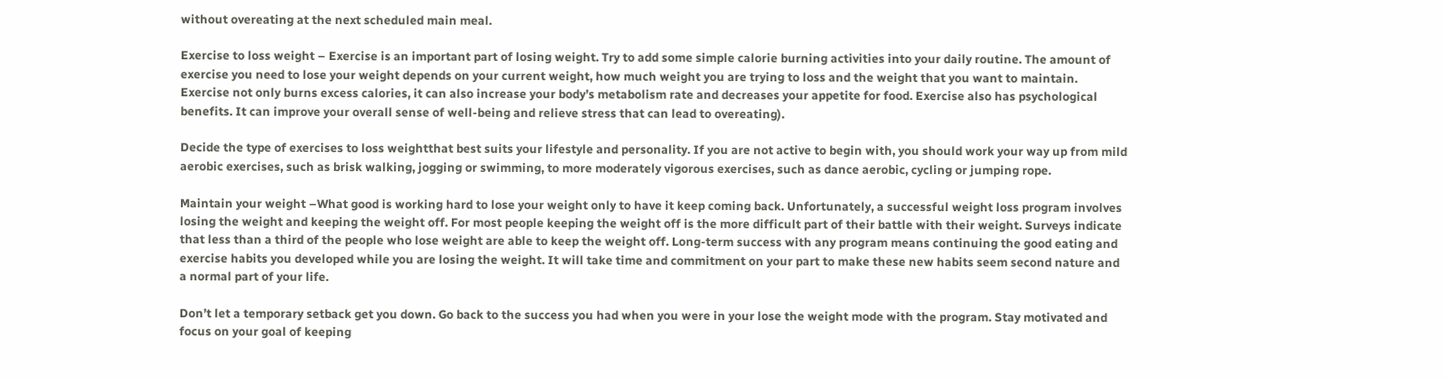without overeating at the next scheduled main meal.

Exercise to loss weight – Exercise is an important part of losing weight. Try to add some simple calorie burning activities into your daily routine. The amount of exercise you need to lose your weight depends on your current weight, how much weight you are trying to loss and the weight that you want to maintain. Exercise not only burns excess calories, it can also increase your body’s metabolism rate and decreases your appetite for food. Exercise also has psychological benefits. It can improve your overall sense of well-being and relieve stress that can lead to overeating).

Decide the type of exercises to loss weightthat best suits your lifestyle and personality. If you are not active to begin with, you should work your way up from mild aerobic exercises, such as brisk walking, jogging or swimming, to more moderately vigorous exercises, such as dance aerobic, cycling or jumping rope.

Maintain your weight –What good is working hard to lose your weight only to have it keep coming back. Unfortunately, a successful weight loss program involves losing the weight and keeping the weight off. For most people keeping the weight off is the more difficult part of their battle with their weight. Surveys indicate that less than a third of the people who lose weight are able to keep the weight off. Long-term success with any program means continuing the good eating and exercise habits you developed while you are losing the weight. It will take time and commitment on your part to make these new habits seem second nature and a normal part of your life.

Don’t let a temporary setback get you down. Go back to the success you had when you were in your lose the weight mode with the program. Stay motivated and focus on your goal of keeping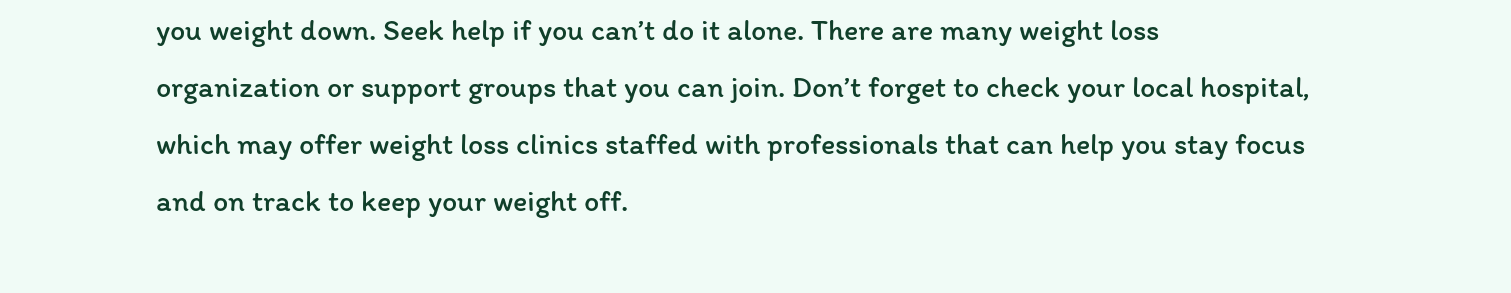you weight down. Seek help if you can’t do it alone. There are many weight loss organization or support groups that you can join. Don’t forget to check your local hospital, which may offer weight loss clinics staffed with professionals that can help you stay focus and on track to keep your weight off.